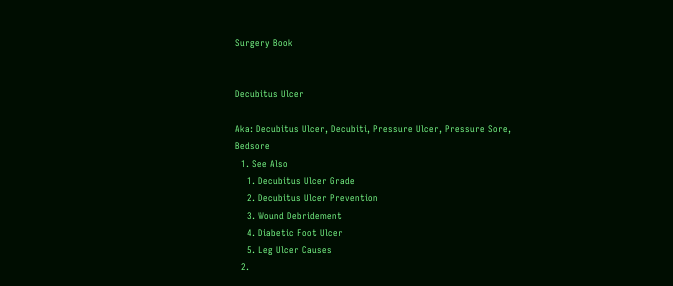Surgery Book


Decubitus Ulcer

Aka: Decubitus Ulcer, Decubiti, Pressure Ulcer, Pressure Sore, Bedsore
  1. See Also
    1. Decubitus Ulcer Grade
    2. Decubitus Ulcer Prevention
    3. Wound Debridement
    4. Diabetic Foot Ulcer
    5. Leg Ulcer Causes
  2.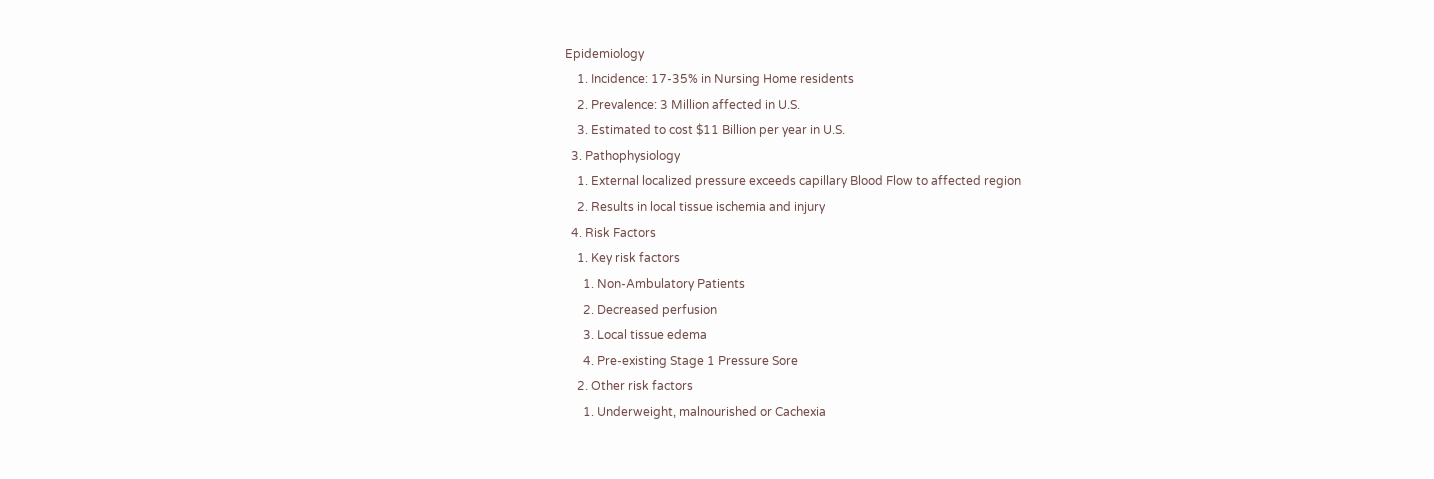Epidemiology
    1. Incidence: 17-35% in Nursing Home residents
    2. Prevalence: 3 Million affected in U.S.
    3. Estimated to cost $11 Billion per year in U.S.
  3. Pathophysiology
    1. External localized pressure exceeds capillary Blood Flow to affected region
    2. Results in local tissue ischemia and injury
  4. Risk Factors
    1. Key risk factors
      1. Non-Ambulatory Patients
      2. Decreased perfusion
      3. Local tissue edema
      4. Pre-existing Stage 1 Pressure Sore
    2. Other risk factors
      1. Underweight, malnourished or Cachexia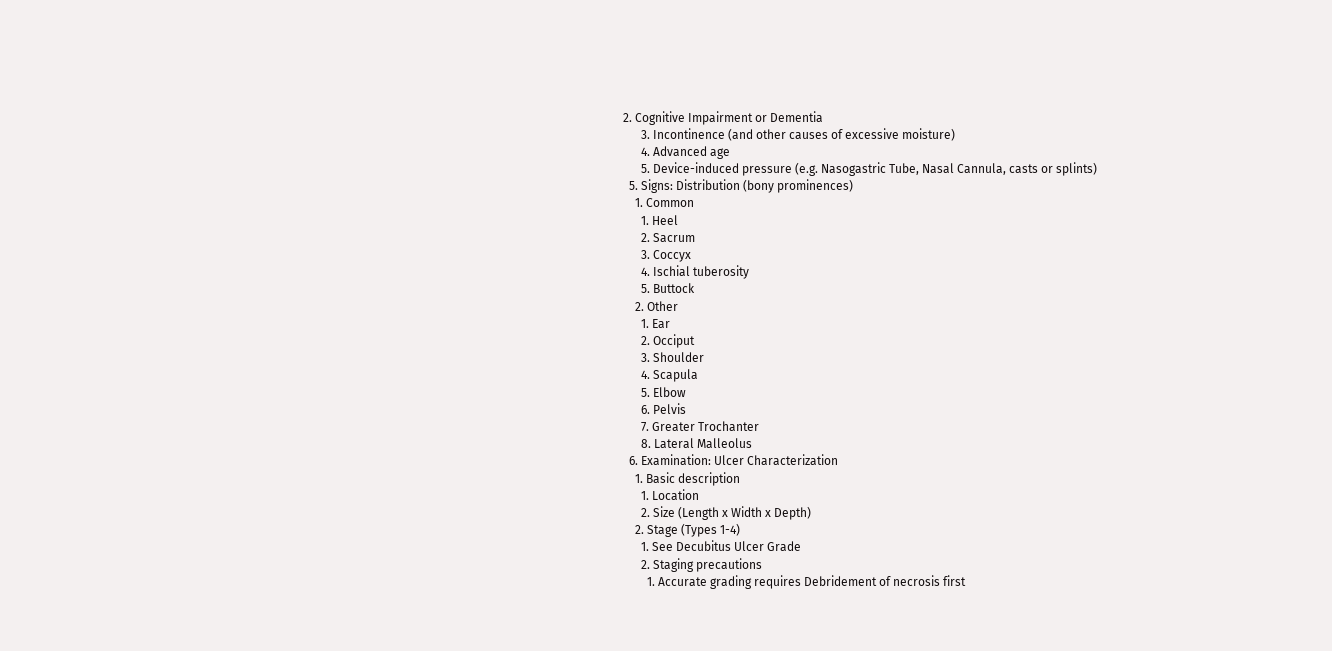2. Cognitive Impairment or Dementia
      3. Incontinence (and other causes of excessive moisture)
      4. Advanced age
      5. Device-induced pressure (e.g. Nasogastric Tube, Nasal Cannula, casts or splints)
  5. Signs: Distribution (bony prominences)
    1. Common
      1. Heel
      2. Sacrum
      3. Coccyx
      4. Ischial tuberosity
      5. Buttock
    2. Other
      1. Ear
      2. Occiput
      3. Shoulder
      4. Scapula
      5. Elbow
      6. Pelvis
      7. Greater Trochanter
      8. Lateral Malleolus
  6. Examination: Ulcer Characterization
    1. Basic description
      1. Location
      2. Size (Length x Width x Depth)
    2. Stage (Types 1-4)
      1. See Decubitus Ulcer Grade
      2. Staging precautions
        1. Accurate grading requires Debridement of necrosis first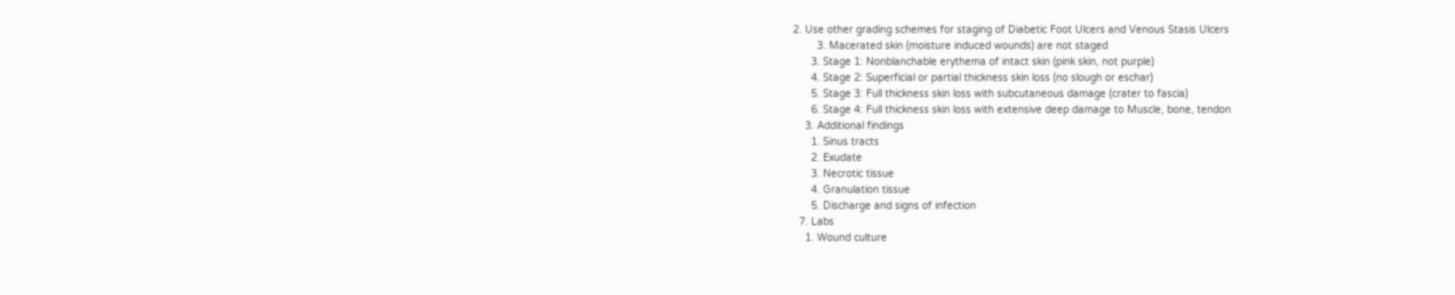2. Use other grading schemes for staging of Diabetic Foot Ulcers and Venous Stasis Ulcers
        3. Macerated skin (moisture induced wounds) are not staged
      3. Stage 1: Nonblanchable erythema of intact skin (pink skin, not purple)
      4. Stage 2: Superficial or partial thickness skin loss (no slough or eschar)
      5. Stage 3: Full thickness skin loss with subcutaneous damage (crater to fascia)
      6. Stage 4: Full thickness skin loss with extensive deep damage to Muscle, bone, tendon
    3. Additional findings
      1. Sinus tracts
      2. Exudate
      3. Necrotic tissue
      4. Granulation tissue
      5. Discharge and signs of infection
  7. Labs
    1. Wound culture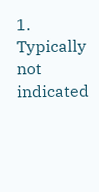1. Typically not indicated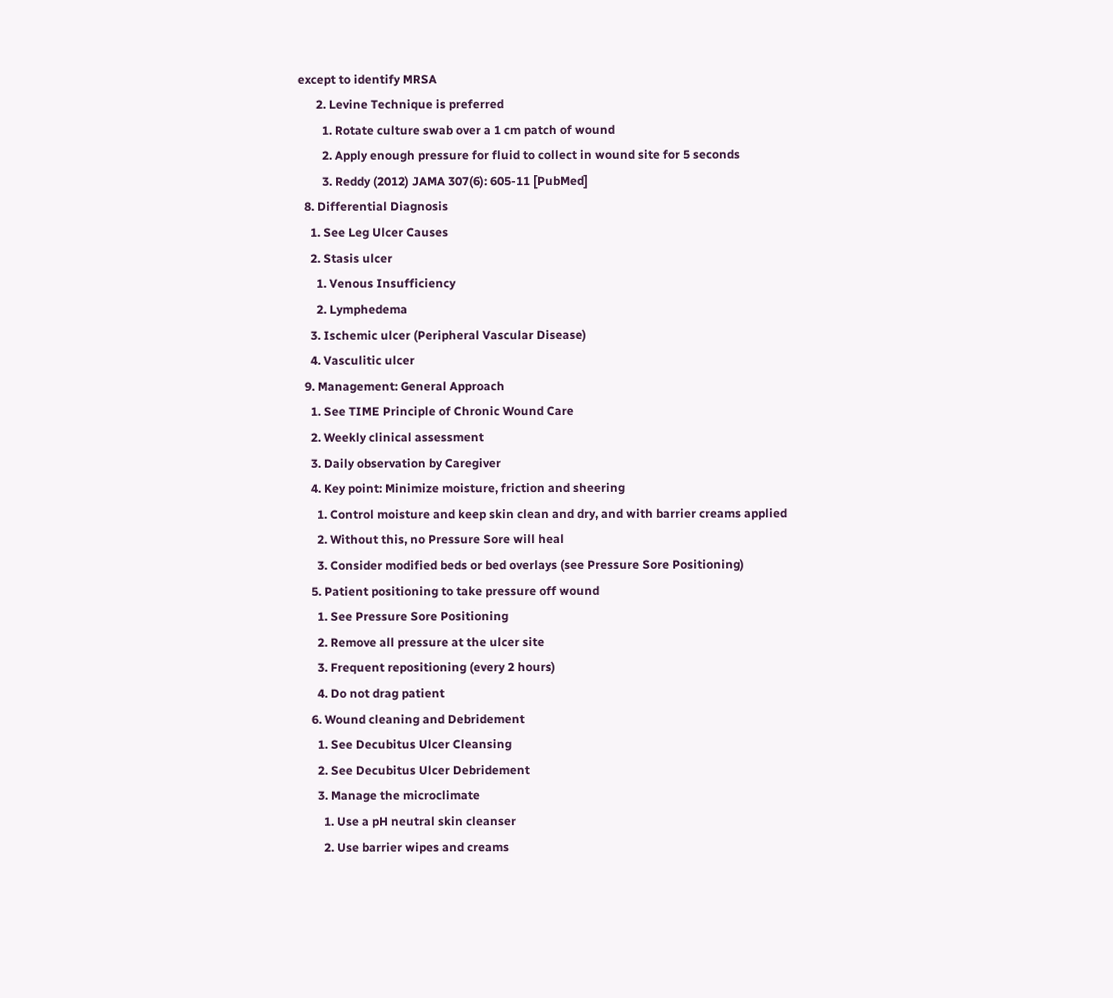except to identify MRSA
      2. Levine Technique is preferred
        1. Rotate culture swab over a 1 cm patch of wound
        2. Apply enough pressure for fluid to collect in wound site for 5 seconds
        3. Reddy (2012) JAMA 307(6): 605-11 [PubMed]
  8. Differential Diagnosis
    1. See Leg Ulcer Causes
    2. Stasis ulcer
      1. Venous Insufficiency
      2. Lymphedema
    3. Ischemic ulcer (Peripheral Vascular Disease)
    4. Vasculitic ulcer
  9. Management: General Approach
    1. See TIME Principle of Chronic Wound Care
    2. Weekly clinical assessment
    3. Daily observation by Caregiver
    4. Key point: Minimize moisture, friction and sheering
      1. Control moisture and keep skin clean and dry, and with barrier creams applied
      2. Without this, no Pressure Sore will heal
      3. Consider modified beds or bed overlays (see Pressure Sore Positioning)
    5. Patient positioning to take pressure off wound
      1. See Pressure Sore Positioning
      2. Remove all pressure at the ulcer site
      3. Frequent repositioning (every 2 hours)
      4. Do not drag patient
    6. Wound cleaning and Debridement
      1. See Decubitus Ulcer Cleansing
      2. See Decubitus Ulcer Debridement
      3. Manage the microclimate
        1. Use a pH neutral skin cleanser
        2. Use barrier wipes and creams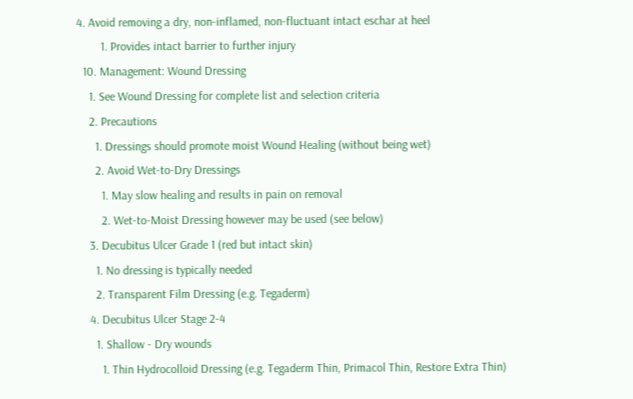4. Avoid removing a dry, non-inflamed, non-fluctuant intact eschar at heel
        1. Provides intact barrier to further injury
  10. Management: Wound Dressing
    1. See Wound Dressing for complete list and selection criteria
    2. Precautions
      1. Dressings should promote moist Wound Healing (without being wet)
      2. Avoid Wet-to-Dry Dressings
        1. May slow healing and results in pain on removal
        2. Wet-to-Moist Dressing however may be used (see below)
    3. Decubitus Ulcer Grade 1 (red but intact skin)
      1. No dressing is typically needed
      2. Transparent Film Dressing (e.g. Tegaderm)
    4. Decubitus Ulcer Stage 2-4
      1. Shallow - Dry wounds
        1. Thin Hydrocolloid Dressing (e.g. Tegaderm Thin, Primacol Thin, Restore Extra Thin)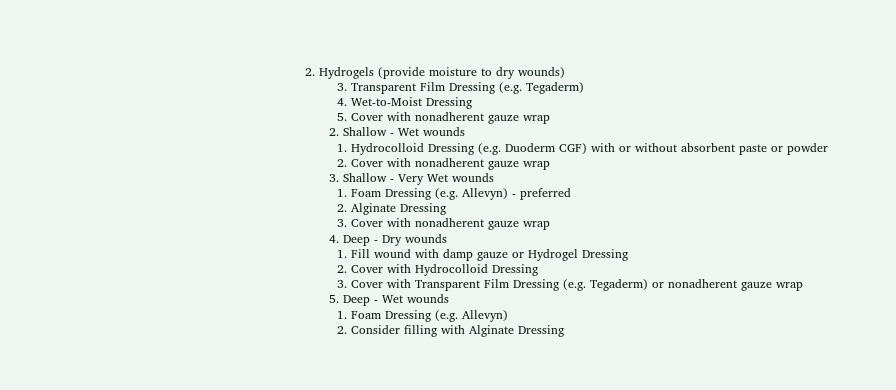2. Hydrogels (provide moisture to dry wounds)
        3. Transparent Film Dressing (e.g. Tegaderm)
        4. Wet-to-Moist Dressing
        5. Cover with nonadherent gauze wrap
      2. Shallow - Wet wounds
        1. Hydrocolloid Dressing (e.g. Duoderm CGF) with or without absorbent paste or powder
        2. Cover with nonadherent gauze wrap
      3. Shallow - Very Wet wounds
        1. Foam Dressing (e.g. Allevyn) - preferred
        2. Alginate Dressing
        3. Cover with nonadherent gauze wrap
      4. Deep - Dry wounds
        1. Fill wound with damp gauze or Hydrogel Dressing
        2. Cover with Hydrocolloid Dressing
        3. Cover with Transparent Film Dressing (e.g. Tegaderm) or nonadherent gauze wrap
      5. Deep - Wet wounds
        1. Foam Dressing (e.g. Allevyn)
        2. Consider filling with Alginate Dressing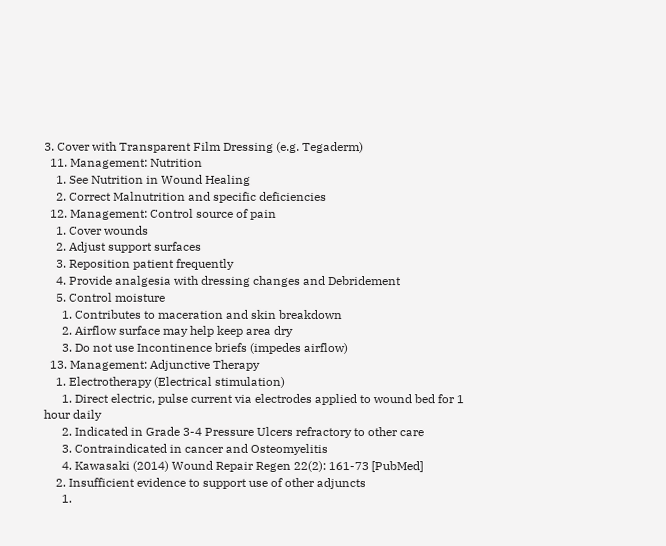3. Cover with Transparent Film Dressing (e.g. Tegaderm)
  11. Management: Nutrition
    1. See Nutrition in Wound Healing
    2. Correct Malnutrition and specific deficiencies
  12. Management: Control source of pain
    1. Cover wounds
    2. Adjust support surfaces
    3. Reposition patient frequently
    4. Provide analgesia with dressing changes and Debridement
    5. Control moisture
      1. Contributes to maceration and skin breakdown
      2. Airflow surface may help keep area dry
      3. Do not use Incontinence briefs (impedes airflow)
  13. Management: Adjunctive Therapy
    1. Electrotherapy (Electrical stimulation)
      1. Direct electric, pulse current via electrodes applied to wound bed for 1 hour daily
      2. Indicated in Grade 3-4 Pressure Ulcers refractory to other care
      3. Contraindicated in cancer and Osteomyelitis
      4. Kawasaki (2014) Wound Repair Regen 22(2): 161-73 [PubMed]
    2. Insufficient evidence to support use of other adjuncts
      1.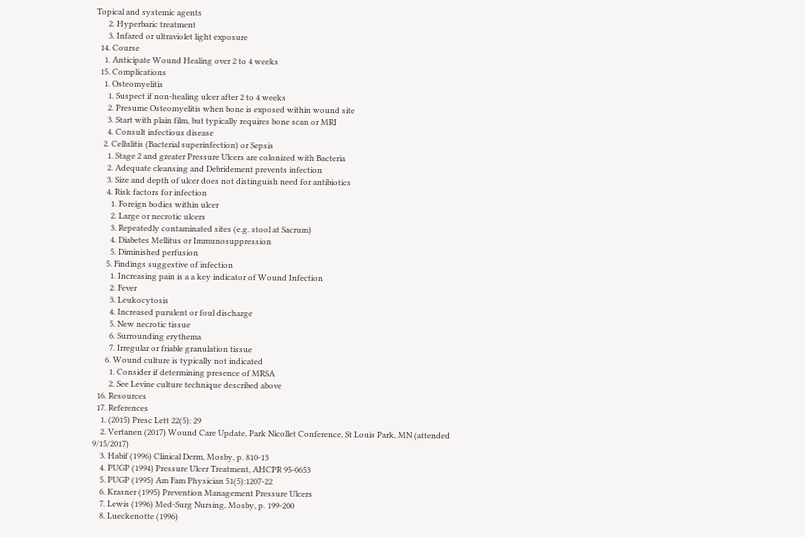Topical and systemic agents
      2. Hyperbaric treatment
      3. Infared or ultraviolet light exposure
  14. Course
    1. Anticipate Wound Healing over 2 to 4 weeks
  15. Complications
    1. Osteomyelitis
      1. Suspect if non-healing ulcer after 2 to 4 weeks
      2. Presume Osteomyelitis when bone is exposed within wound site
      3. Start with plain film, but typically requires bone scan or MRI
      4. Consult infectious disease
    2. Cellulitis (Bacterial superinfection) or Sepsis
      1. Stage 2 and greater Pressure Ulcers are colonized with Bacteria
      2. Adequate cleansing and Debridement prevents infection
      3. Size and depth of ulcer does not distinguish need for antibiotics
      4. Risk factors for infection
        1. Foreign bodies within ulcer
        2. Large or necrotic ulcers
        3. Repeatedly contaminated sites (e.g. stool at Sacrum)
        4. Diabetes Mellitus or Immunosuppression
        5. Diminished perfusion
      5. Findings suggestive of infection
        1. Increasing pain is a a key indicator of Wound Infection
        2. Fever
        3. Leukocytosis
        4. Increased purulent or foul discharge
        5. New necrotic tissue
        6. Surrounding erythema
        7. Irregular or friable granulation tissue
      6. Wound culture is typically not indicated
        1. Consider if determining presence of MRSA
        2. See Levine culture technique described above
  16. Resources
  17. References
    1. (2015) Presc Lett 22(5): 29
    2. Vertanen (2017) Wound Care Update, Park Nicollet Conference, St Louis Park, MN (attended 9/15/2017)
    3. Habif (1996) Clinical Derm, Mosby, p. 810-13
    4. PUGP (1994) Pressure Ulcer Treatment, AHCPR 95-0653
    5. PUGP (1995) Am Fam Physician 51(5):1207-22
    6. Krasner (1995) Prevention Management Pressure Ulcers
    7. Lewis (1996) Med-Surg Nursing, Mosby, p. 199-200
    8. Lueckenotte (1996)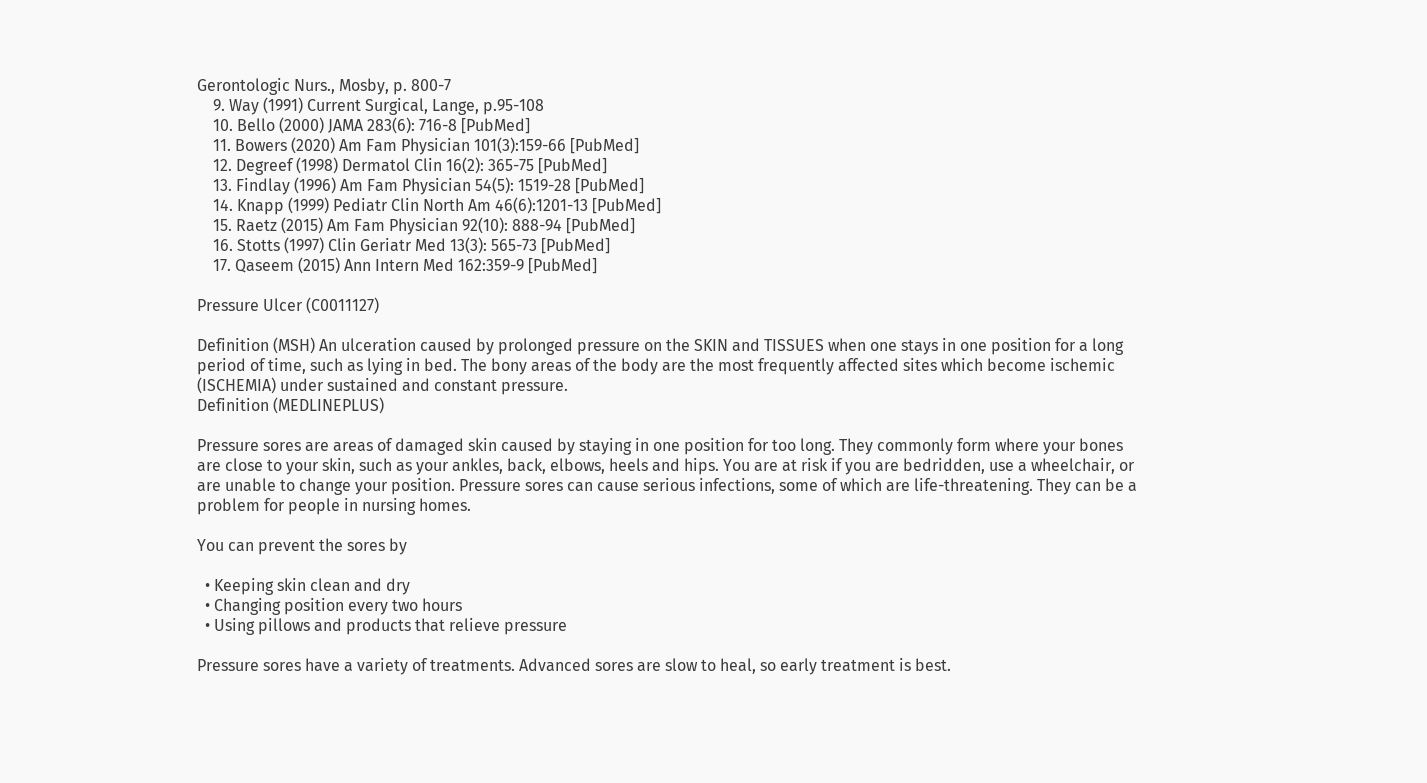Gerontologic Nurs., Mosby, p. 800-7
    9. Way (1991) Current Surgical, Lange, p.95-108
    10. Bello (2000) JAMA 283(6): 716-8 [PubMed]
    11. Bowers (2020) Am Fam Physician 101(3):159-66 [PubMed]
    12. Degreef (1998) Dermatol Clin 16(2): 365-75 [PubMed]
    13. Findlay (1996) Am Fam Physician 54(5): 1519-28 [PubMed]
    14. Knapp (1999) Pediatr Clin North Am 46(6):1201-13 [PubMed]
    15. Raetz (2015) Am Fam Physician 92(10): 888-94 [PubMed]
    16. Stotts (1997) Clin Geriatr Med 13(3): 565-73 [PubMed]
    17. Qaseem (2015) Ann Intern Med 162:359-9 [PubMed]

Pressure Ulcer (C0011127)

Definition (MSH) An ulceration caused by prolonged pressure on the SKIN and TISSUES when one stays in one position for a long period of time, such as lying in bed. The bony areas of the body are the most frequently affected sites which become ischemic (ISCHEMIA) under sustained and constant pressure.
Definition (MEDLINEPLUS)

Pressure sores are areas of damaged skin caused by staying in one position for too long. They commonly form where your bones are close to your skin, such as your ankles, back, elbows, heels and hips. You are at risk if you are bedridden, use a wheelchair, or are unable to change your position. Pressure sores can cause serious infections, some of which are life-threatening. They can be a problem for people in nursing homes.

You can prevent the sores by

  • Keeping skin clean and dry
  • Changing position every two hours
  • Using pillows and products that relieve pressure

Pressure sores have a variety of treatments. Advanced sores are slow to heal, so early treatment is best.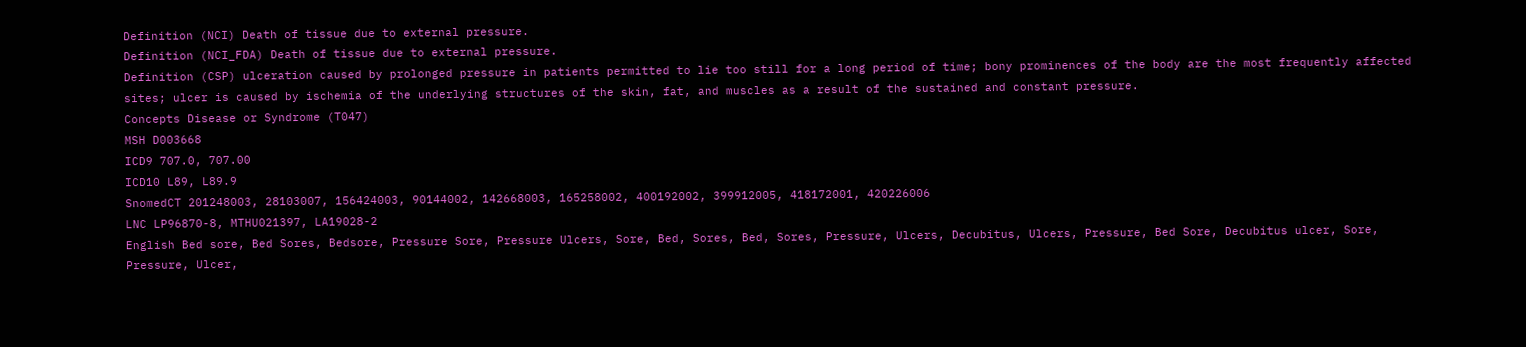Definition (NCI) Death of tissue due to external pressure.
Definition (NCI_FDA) Death of tissue due to external pressure.
Definition (CSP) ulceration caused by prolonged pressure in patients permitted to lie too still for a long period of time; bony prominences of the body are the most frequently affected sites; ulcer is caused by ischemia of the underlying structures of the skin, fat, and muscles as a result of the sustained and constant pressure.
Concepts Disease or Syndrome (T047)
MSH D003668
ICD9 707.0, 707.00
ICD10 L89, L89.9
SnomedCT 201248003, 28103007, 156424003, 90144002, 142668003, 165258002, 400192002, 399912005, 418172001, 420226006
LNC LP96870-8, MTHU021397, LA19028-2
English Bed sore, Bed Sores, Bedsore, Pressure Sore, Pressure Ulcers, Sore, Bed, Sores, Bed, Sores, Pressure, Ulcers, Decubitus, Ulcers, Pressure, Bed Sore, Decubitus ulcer, Sore, Pressure, Ulcer,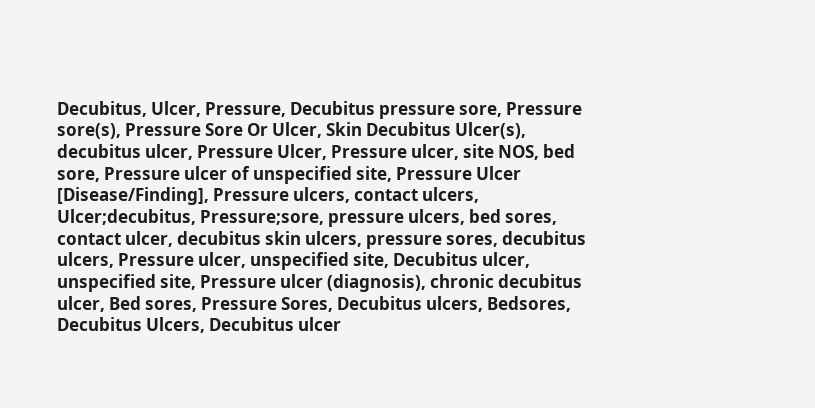Decubitus, Ulcer, Pressure, Decubitus pressure sore, Pressure sore(s), Pressure Sore Or Ulcer, Skin Decubitus Ulcer(s), decubitus ulcer, Pressure Ulcer, Pressure ulcer, site NOS, bed sore, Pressure ulcer of unspecified site, Pressure Ulcer [Disease/Finding], Pressure ulcers, contact ulcers, Ulcer;decubitus, Pressure;sore, pressure ulcers, bed sores, contact ulcer, decubitus skin ulcers, pressure sores, decubitus ulcers, Pressure ulcer, unspecified site, Decubitus ulcer, unspecified site, Pressure ulcer (diagnosis), chronic decubitus ulcer, Bed sores, Pressure Sores, Decubitus ulcers, Bedsores, Decubitus Ulcers, Decubitus ulcer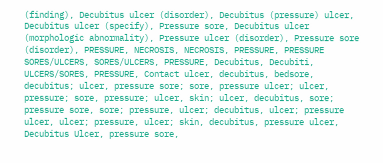(finding), Decubitus ulcer (disorder), Decubitus (pressure) ulcer, Decubitus ulcer (specify), Pressure sore, Decubitus ulcer (morphologic abnormality), Pressure ulcer (disorder), Pressure sore (disorder), PRESSURE, NECROSIS, NECROSIS, PRESSURE, PRESSURE SORES/ULCERS, SORES/ULCERS, PRESSURE, Decubitus, Decubiti, ULCERS/SORES, PRESSURE, Contact ulcer, decubitus, bedsore, decubitus; ulcer, pressure sore; sore, pressure ulcer; ulcer, pressure; sore, pressure; ulcer, skin; ulcer, decubitus, sore; pressure sore, sore; pressure, ulcer; decubitus, ulcer; pressure ulcer, ulcer; pressure, ulcer; skin, decubitus, pressure ulcer, Decubitus Ulcer, pressure sore,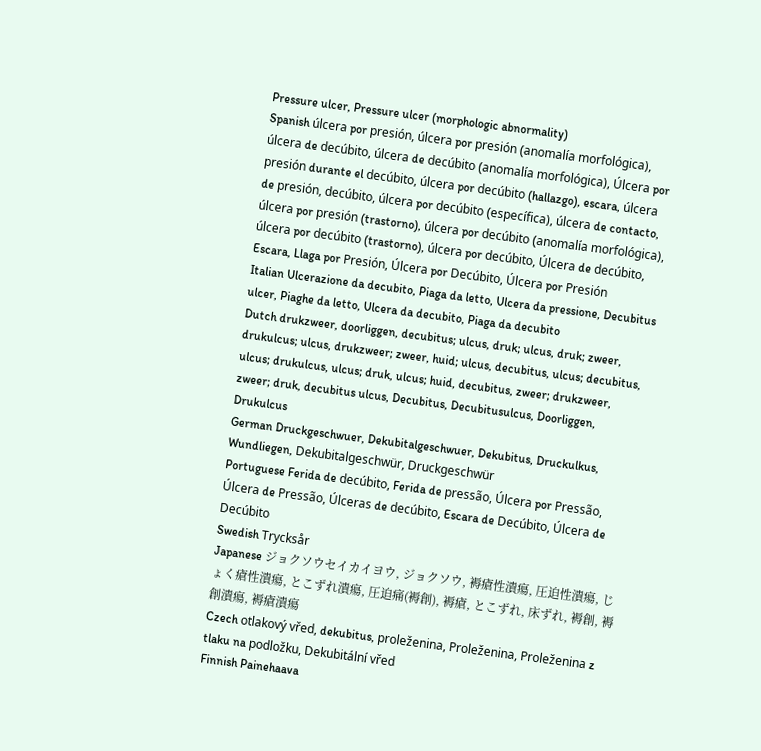Pressure ulcer, Pressure ulcer (morphologic abnormality)
Spanish úlcera por presión, úlcera por presión (anomalía morfológica), úlcera de decúbito, úlcera de decúbito (anomalía morfológica), Úlcera por presión durante el decúbito, úlcera por decúbito (hallazgo), escara, úlcera de presión, decúbito, úlcera por decúbito (específica), úlcera de contacto, úlcera por presión (trastorno), úlcera por decúbito (anomalía morfológica), úlcera por decúbito (trastorno), úlcera por decúbito, Úlcera de decúbito, Escara, Llaga por Presión, Úlcera por Decúbito, Úlcera por Presión
Italian Ulcerazione da decubito, Piaga da letto, Ulcera da pressione, Decubitus ulcer, Piaghe da letto, Ulcera da decubito, Piaga da decubito
Dutch drukzweer, doorliggen, decubitus; ulcus, druk; ulcus, druk; zweer, drukulcus; ulcus, drukzweer; zweer, huid; ulcus, decubitus, ulcus; decubitus, ulcus; drukulcus, ulcus; druk, ulcus; huid, decubitus, zweer; drukzweer, zweer; druk, decubitus ulcus, Decubitus, Decubitusulcus, Doorliggen, Drukulcus
German Druckgeschwuer, Dekubitalgeschwuer, Dekubitus, Druckulkus, Wundliegen, Dekubitalgeschwür, Druckgeschwür
Portuguese Ferida de decúbito, Ferida de pressão, Úlcera por Pressão, Úlcera de Pressão, Úlceras de decúbito, Escara de Decúbito, Úlcera de Decúbito
Swedish Trycksår
Japanese ジョクソウセイカイヨウ, ジョクソウ, 褥瘡性潰瘍, 圧迫性潰瘍, じょく瘡性潰瘍, とこずれ潰瘍, 圧迫痛(褥創), 褥瘡, とこずれ, 床ずれ, 褥創, 褥創潰瘍, 褥瘡潰瘍
Czech otlakový vřed, dekubitus, proleženina, Proleženina, Proleženina z tlaku na podložku, Dekubitální vřed
Finnish Painehaava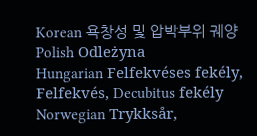Korean 욕창성 및 압박부위 궤양
Polish Odleżyna
Hungarian Felfekvéses fekély, Felfekvés, Decubitus fekély
Norwegian Trykksår,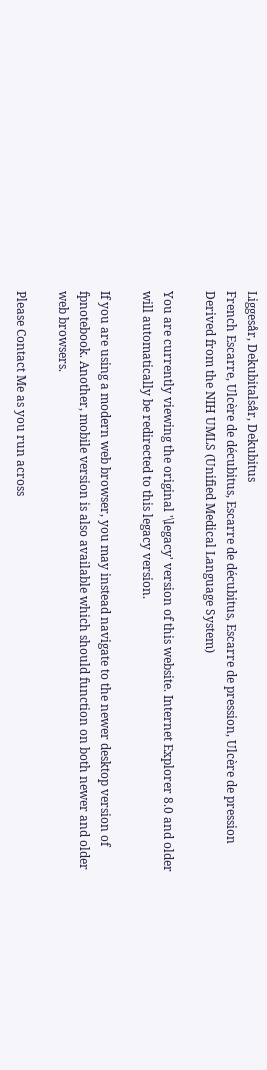Liggesår, Dekubitalsår, Dekubitus
French Escarre, Ulcère de décubitus, Escarre de décubitus, Escarre de pression, Ulcère de pression
Derived from the NIH UMLS (Unified Medical Language System)

You are currently viewing the original '\legacy' version of this website. Internet Explorer 8.0 and older will automatically be redirected to this legacy version.

If you are using a modern web browser, you may instead navigate to the newer desktop version of fpnotebook. Another, mobile version is also available which should function on both newer and older web browsers.

Please Contact Me as you run across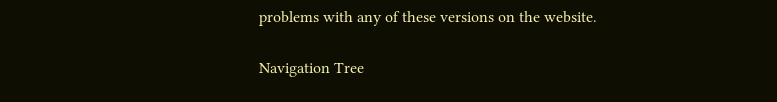problems with any of these versions on the website.

Navigation Tree